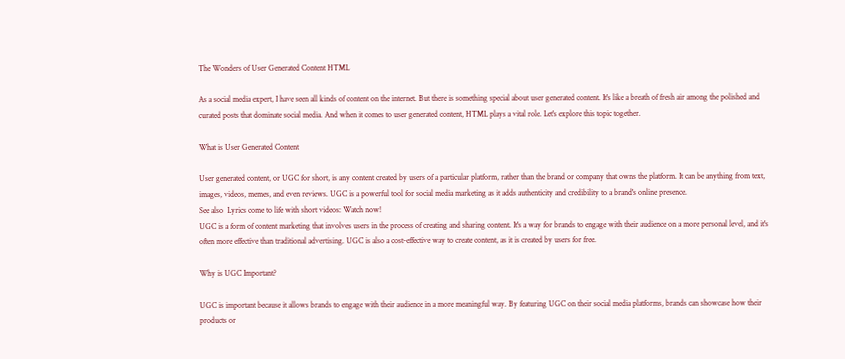The Wonders of User Generated Content HTML

As a social media expert, I have seen all kinds of content on the internet. But there is something special about user generated content. It's like a breath of fresh air among the polished and curated posts that dominate social media. And when it comes to user generated content, HTML plays a vital role. Let's explore this topic together.

What is User Generated Content

User generated content, or UGC for short, is any content created by users of a particular platform, rather than the brand or company that owns the platform. It can be anything from text, images, videos, memes, and even reviews. UGC is a powerful tool for social media marketing as it adds authenticity and credibility to a brand's online presence.
See also  Lyrics come to life with short videos: Watch now!
UGC is a form of content marketing that involves users in the process of creating and sharing content. It's a way for brands to engage with their audience on a more personal level, and it's often more effective than traditional advertising. UGC is also a cost-effective way to create content, as it is created by users for free.

Why is UGC Important?

UGC is important because it allows brands to engage with their audience in a more meaningful way. By featuring UGC on their social media platforms, brands can showcase how their products or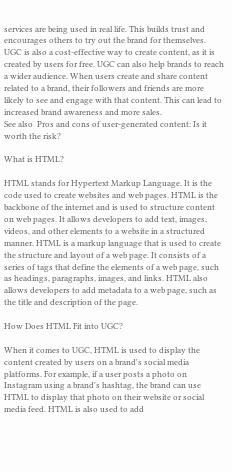services are being used in real life. This builds trust and encourages others to try out the brand for themselves. UGC is also a cost-effective way to create content, as it is created by users for free. UGC can also help brands to reach a wider audience. When users create and share content related to a brand, their followers and friends are more likely to see and engage with that content. This can lead to increased brand awareness and more sales.
See also  Pros and cons of user-generated content: Is it worth the risk?

What is HTML?

HTML stands for Hypertext Markup Language. It is the code used to create websites and web pages. HTML is the backbone of the internet and is used to structure content on web pages. It allows developers to add text, images, videos, and other elements to a website in a structured manner. HTML is a markup language that is used to create the structure and layout of a web page. It consists of a series of tags that define the elements of a web page, such as headings, paragraphs, images, and links. HTML also allows developers to add metadata to a web page, such as the title and description of the page.

How Does HTML Fit into UGC?

When it comes to UGC, HTML is used to display the content created by users on a brand's social media platforms. For example, if a user posts a photo on Instagram using a brand's hashtag, the brand can use HTML to display that photo on their website or social media feed. HTML is also used to add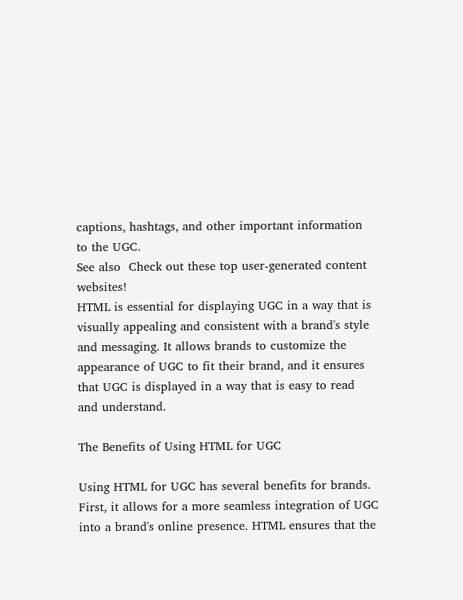captions, hashtags, and other important information to the UGC.
See also  Check out these top user-generated content websites!
HTML is essential for displaying UGC in a way that is visually appealing and consistent with a brand's style and messaging. It allows brands to customize the appearance of UGC to fit their brand, and it ensures that UGC is displayed in a way that is easy to read and understand.

The Benefits of Using HTML for UGC

Using HTML for UGC has several benefits for brands. First, it allows for a more seamless integration of UGC into a brand's online presence. HTML ensures that the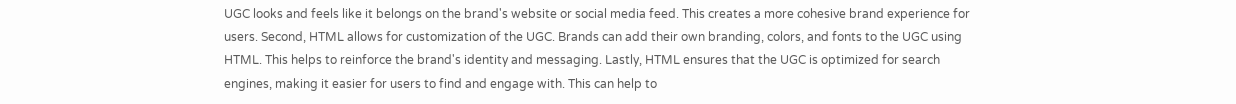UGC looks and feels like it belongs on the brand's website or social media feed. This creates a more cohesive brand experience for users. Second, HTML allows for customization of the UGC. Brands can add their own branding, colors, and fonts to the UGC using HTML. This helps to reinforce the brand's identity and messaging. Lastly, HTML ensures that the UGC is optimized for search engines, making it easier for users to find and engage with. This can help to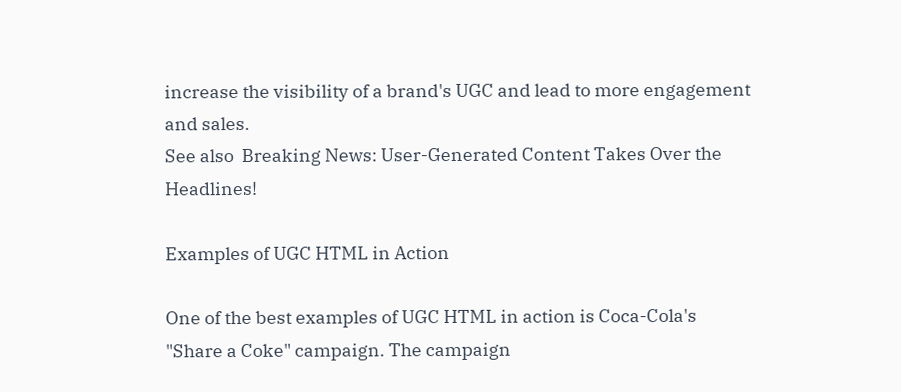increase the visibility of a brand's UGC and lead to more engagement and sales.
See also  Breaking News: User-Generated Content Takes Over the Headlines!

Examples of UGC HTML in Action

One of the best examples of UGC HTML in action is Coca-Cola's "Share a Coke" campaign. The campaign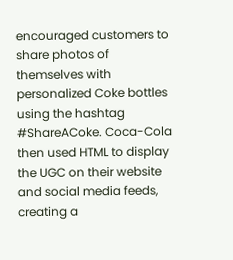encouraged customers to share photos of themselves with personalized Coke bottles using the hashtag #ShareACoke. Coca-Cola then used HTML to display the UGC on their website and social media feeds, creating a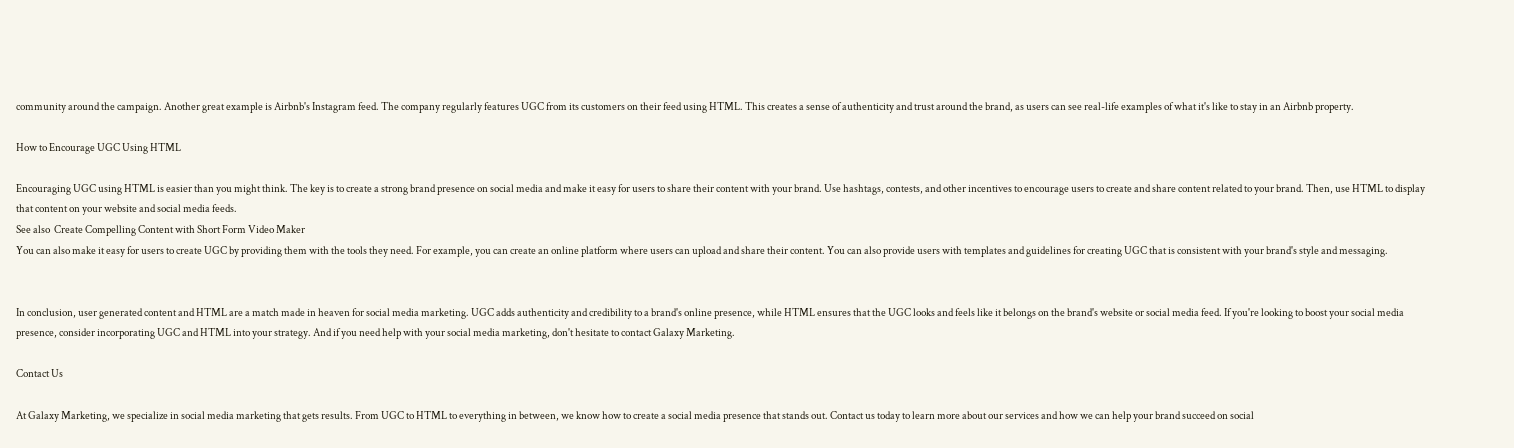community around the campaign. Another great example is Airbnb's Instagram feed. The company regularly features UGC from its customers on their feed using HTML. This creates a sense of authenticity and trust around the brand, as users can see real-life examples of what it's like to stay in an Airbnb property.

How to Encourage UGC Using HTML

Encouraging UGC using HTML is easier than you might think. The key is to create a strong brand presence on social media and make it easy for users to share their content with your brand. Use hashtags, contests, and other incentives to encourage users to create and share content related to your brand. Then, use HTML to display that content on your website and social media feeds.
See also  Create Compelling Content with Short Form Video Maker
You can also make it easy for users to create UGC by providing them with the tools they need. For example, you can create an online platform where users can upload and share their content. You can also provide users with templates and guidelines for creating UGC that is consistent with your brand's style and messaging.


In conclusion, user generated content and HTML are a match made in heaven for social media marketing. UGC adds authenticity and credibility to a brand's online presence, while HTML ensures that the UGC looks and feels like it belongs on the brand's website or social media feed. If you're looking to boost your social media presence, consider incorporating UGC and HTML into your strategy. And if you need help with your social media marketing, don't hesitate to contact Galaxy Marketing.

Contact Us

At Galaxy Marketing, we specialize in social media marketing that gets results. From UGC to HTML to everything in between, we know how to create a social media presence that stands out. Contact us today to learn more about our services and how we can help your brand succeed on social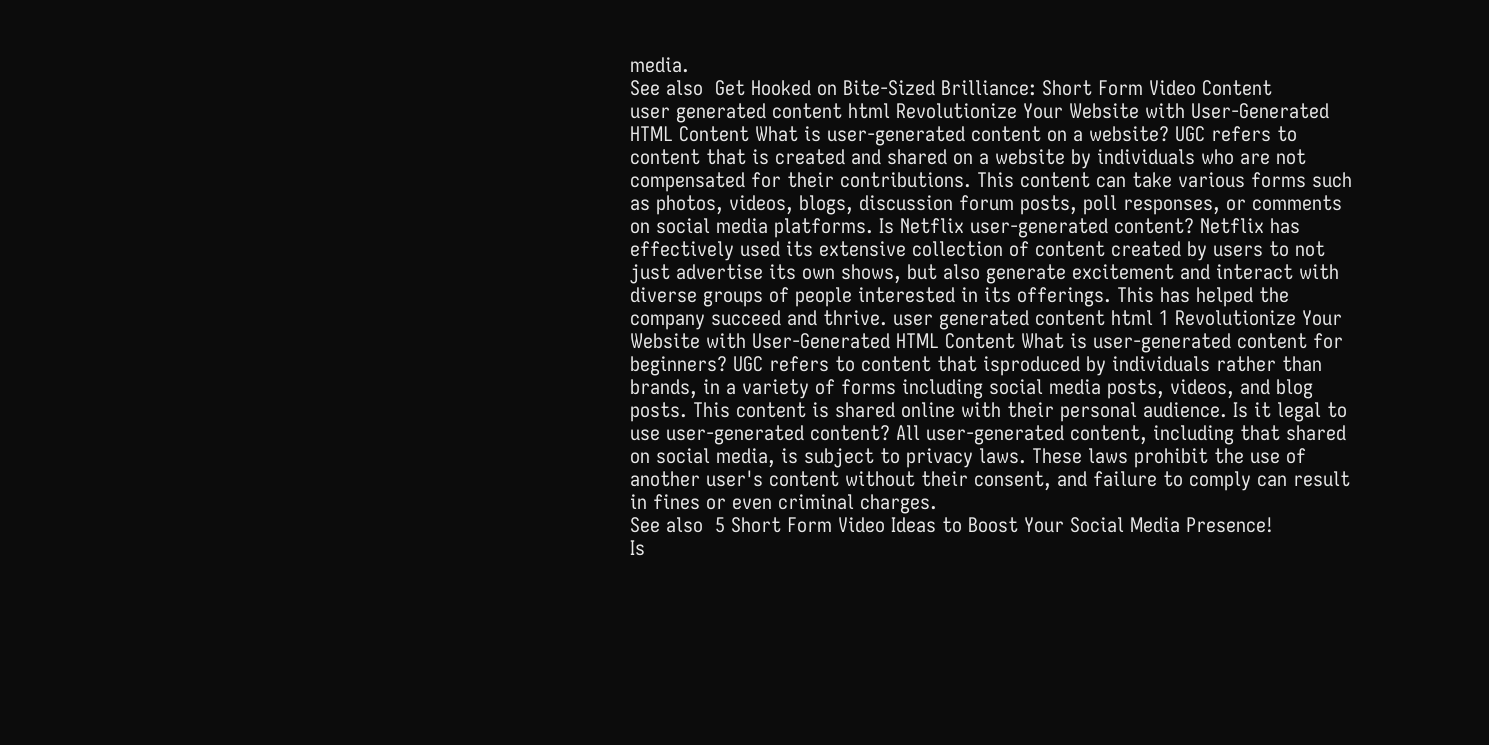media.
See also  Get Hooked on Bite-Sized Brilliance: Short Form Video Content
user generated content html Revolutionize Your Website with User-Generated HTML Content What is user-generated content on a website? UGC refers to content that is created and shared on a website by individuals who are not compensated for their contributions. This content can take various forms such as photos, videos, blogs, discussion forum posts, poll responses, or comments on social media platforms. Is Netflix user-generated content? Netflix has effectively used its extensive collection of content created by users to not just advertise its own shows, but also generate excitement and interact with diverse groups of people interested in its offerings. This has helped the company succeed and thrive. user generated content html 1 Revolutionize Your Website with User-Generated HTML Content What is user-generated content for beginners? UGC refers to content that isproduced by individuals rather than brands, in a variety of forms including social media posts, videos, and blog posts. This content is shared online with their personal audience. Is it legal to use user-generated content? All user-generated content, including that shared on social media, is subject to privacy laws. These laws prohibit the use of another user's content without their consent, and failure to comply can result in fines or even criminal charges.
See also  5 Short Form Video Ideas to Boost Your Social Media Presence!
Is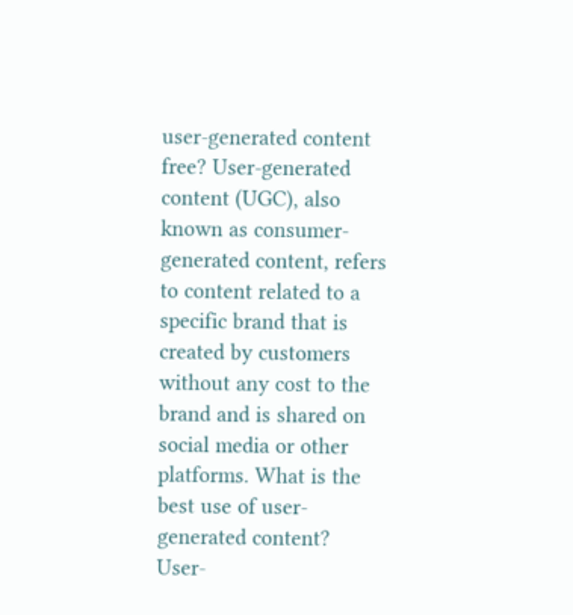user-generated content free? User-generated content (UGC), also known as consumer-generated content, refers to content related to a specific brand that is created by customers without any cost to the brand and is shared on social media or other platforms. What is the best use of user-generated content? User-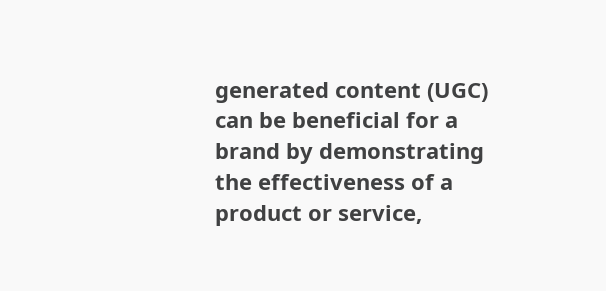generated content (UGC) can be beneficial for a brand by demonstrating the effectiveness of a product or service,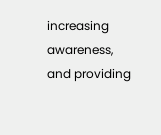increasing awareness, and providing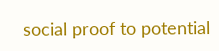social proof to potential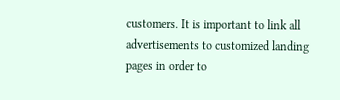customers. It is important to link all advertisements to customized landing pages in order to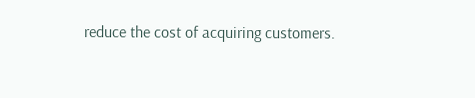reduce the cost of acquiring customers.